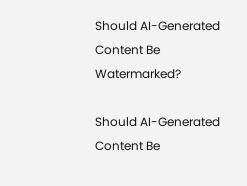Should AI-Generated Content Be Watermarked?

Should AI-Generated Content Be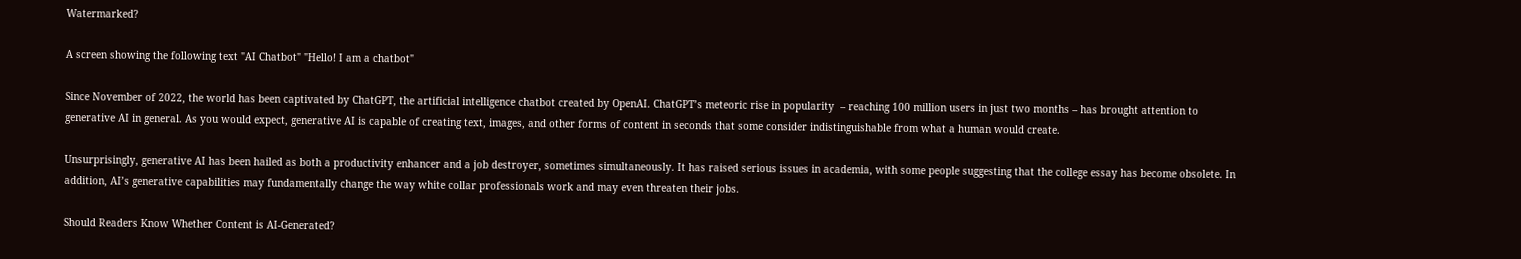Watermarked?

A screen showing the following text "AI Chatbot" "Hello! I am a chatbot"

Since November of 2022, the world has been captivated by ChatGPT, the artificial intelligence chatbot created by OpenAI. ChatGPT’s meteoric rise in popularity  – reaching 100 million users in just two months – has brought attention to generative AI in general. As you would expect, generative AI is capable of creating text, images, and other forms of content in seconds that some consider indistinguishable from what a human would create.

Unsurprisingly, generative AI has been hailed as both a productivity enhancer and a job destroyer, sometimes simultaneously. It has raised serious issues in academia, with some people suggesting that the college essay has become obsolete. In addition, AI’s generative capabilities may fundamentally change the way white collar professionals work and may even threaten their jobs.

Should Readers Know Whether Content is AI-Generated?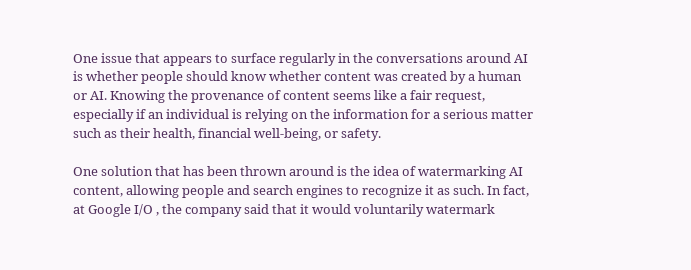One issue that appears to surface regularly in the conversations around AI is whether people should know whether content was created by a human or AI. Knowing the provenance of content seems like a fair request, especially if an individual is relying on the information for a serious matter such as their health, financial well-being, or safety.

One solution that has been thrown around is the idea of watermarking AI content, allowing people and search engines to recognize it as such. In fact, at Google I/O , the company said that it would voluntarily watermark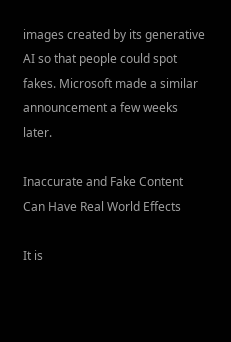images created by its generative AI so that people could spot fakes. Microsoft made a similar announcement a few weeks later.

Inaccurate and Fake Content Can Have Real World Effects

It is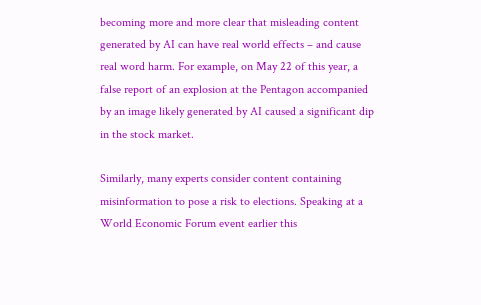becoming more and more clear that misleading content generated by AI can have real world effects – and cause real word harm. For example, on May 22 of this year, a false report of an explosion at the Pentagon accompanied by an image likely generated by AI caused a significant dip in the stock market.

Similarly, many experts consider content containing misinformation to pose a risk to elections. Speaking at a World Economic Forum event earlier this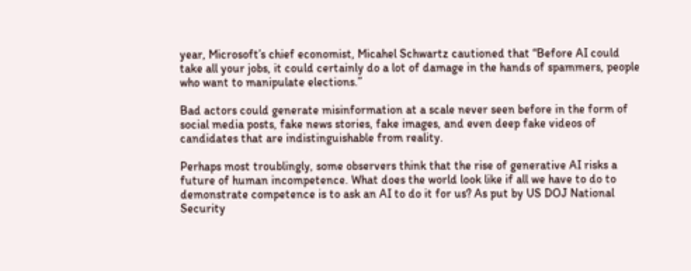year, Microsoft’s chief economist, Micahel Schwartz cautioned that “Before AI could take all your jobs, it could certainly do a lot of damage in the hands of spammers, people who want to manipulate elections.”

Bad actors could generate misinformation at a scale never seen before in the form of social media posts, fake news stories, fake images, and even deep fake videos of candidates that are indistinguishable from reality.

Perhaps most troublingly, some observers think that the rise of generative AI risks a future of human incompetence. What does the world look like if all we have to do to demonstrate competence is to ask an AI to do it for us? As put by US DOJ National Security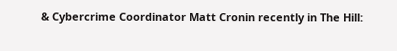& Cybercrime Coordinator Matt Cronin recently in The Hill: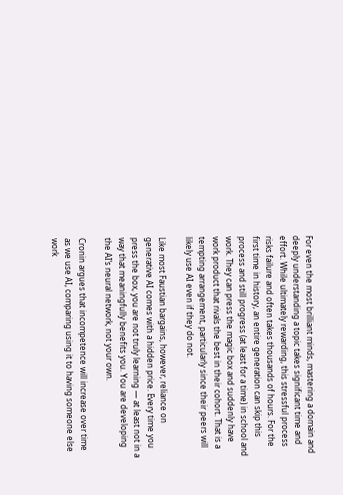For even the most brilliant minds, mastering a domain and deeply understanding a topic takes significant time and effort. While ultimately rewarding, this stressful process risks failure and often takes thousands of hours. For the first time in history, an entire generation can skip this process and still progress (at least for a time) in school and work. They can press the magic box and suddenly have work product that rivals the best in their cohort. That is a tempting arrangement, particularly since their peers will likely use AI even if they do not.

Like most Faustian bargains, however, reliance on generative AI comes with a hidden price. Every time you press the box, you are not truly learning — at least not in a way that meaningfully benefits you. You are developing the AI’s neural network, not your own.

Cronin argues that incompetence will increase over time as we use AI, comparing using it to having someone else work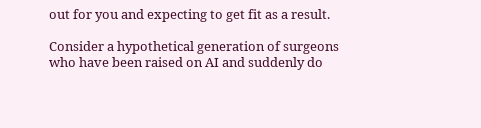out for you and expecting to get fit as a result.

Consider a hypothetical generation of surgeons who have been raised on AI and suddenly do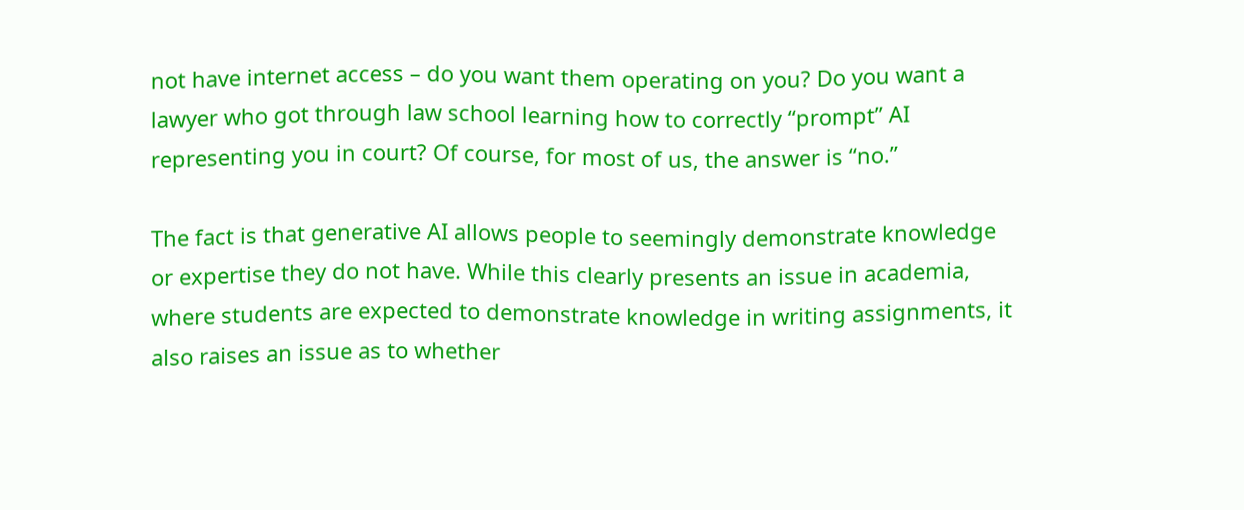not have internet access – do you want them operating on you? Do you want a lawyer who got through law school learning how to correctly “prompt” AI representing you in court? Of course, for most of us, the answer is “no.”

The fact is that generative AI allows people to seemingly demonstrate knowledge or expertise they do not have. While this clearly presents an issue in academia, where students are expected to demonstrate knowledge in writing assignments, it also raises an issue as to whether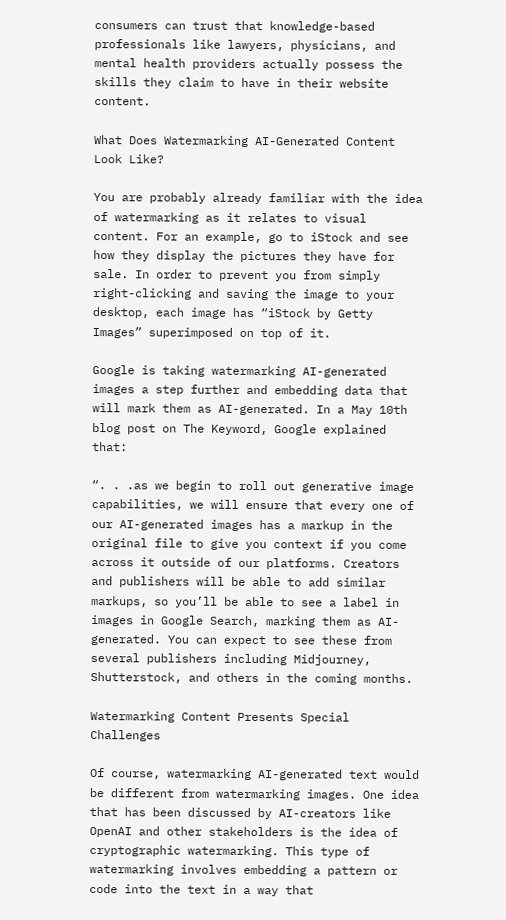consumers can trust that knowledge-based professionals like lawyers, physicians, and mental health providers actually possess the skills they claim to have in their website content.

What Does Watermarking AI-Generated Content Look Like?

You are probably already familiar with the idea of watermarking as it relates to visual content. For an example, go to iStock and see how they display the pictures they have for sale. In order to prevent you from simply right-clicking and saving the image to your desktop, each image has “iStock by Getty Images” superimposed on top of it.

Google is taking watermarking AI-generated images a step further and embedding data that will mark them as AI-generated. In a May 10th blog post on The Keyword, Google explained that:

“. . .as we begin to roll out generative image capabilities, we will ensure that every one of our AI-generated images has a markup in the original file to give you context if you come across it outside of our platforms. Creators and publishers will be able to add similar markups, so you’ll be able to see a label in images in Google Search, marking them as AI-generated. You can expect to see these from several publishers including Midjourney, Shutterstock, and others in the coming months.

Watermarking Content Presents Special Challenges

Of course, watermarking AI-generated text would be different from watermarking images. One idea that has been discussed by AI-creators like OpenAI and other stakeholders is the idea of cryptographic watermarking. This type of watermarking involves embedding a pattern or code into the text in a way that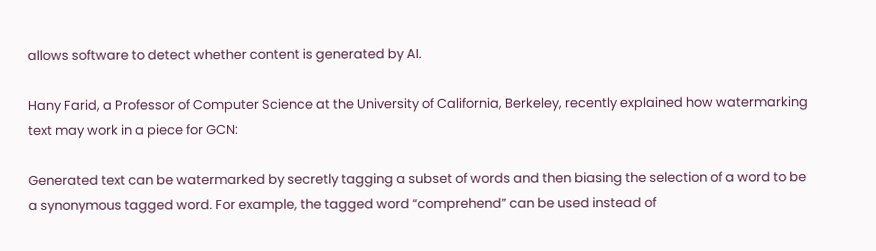allows software to detect whether content is generated by AI.

Hany Farid, a Professor of Computer Science at the University of California, Berkeley, recently explained how watermarking text may work in a piece for GCN:

Generated text can be watermarked by secretly tagging a subset of words and then biasing the selection of a word to be a synonymous tagged word. For example, the tagged word “comprehend” can be used instead of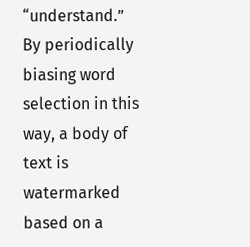“understand.” By periodically biasing word selection in this way, a body of text is watermarked based on a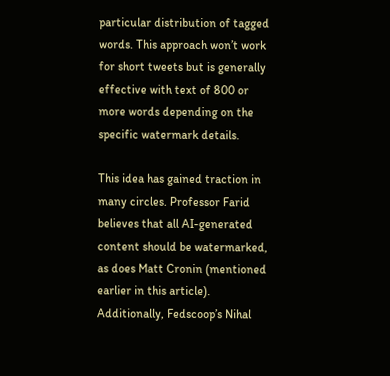particular distribution of tagged words. This approach won’t work for short tweets but is generally effective with text of 800 or more words depending on the specific watermark details.

This idea has gained traction in many circles. Professor Farid believes that all AI-generated content should be watermarked, as does Matt Cronin (mentioned earlier in this article). Additionally, Fedscoop’s Nihal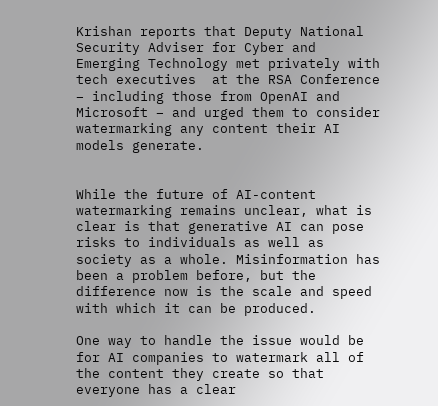Krishan reports that Deputy National Security Adviser for Cyber and Emerging Technology met privately with tech executives  at the RSA Conference – including those from OpenAI and Microsoft – and urged them to consider watermarking any content their AI models generate.


While the future of AI-content watermarking remains unclear, what is clear is that generative AI can pose risks to individuals as well as  society as a whole. Misinformation has been a problem before, but the difference now is the scale and speed with which it can be produced.

One way to handle the issue would be for AI companies to watermark all of the content they create so that everyone has a clear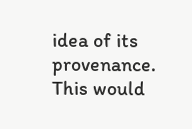idea of its provenance. This would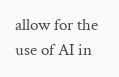allow for the use of AI in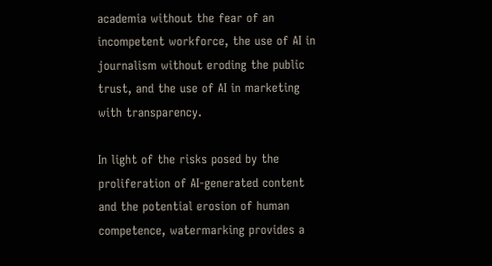academia without the fear of an incompetent workforce, the use of AI in journalism without eroding the public trust, and the use of AI in marketing with transparency.

In light of the risks posed by the proliferation of AI-generated content and the potential erosion of human competence, watermarking provides a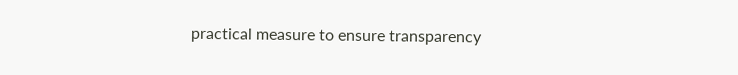practical measure to ensure transparency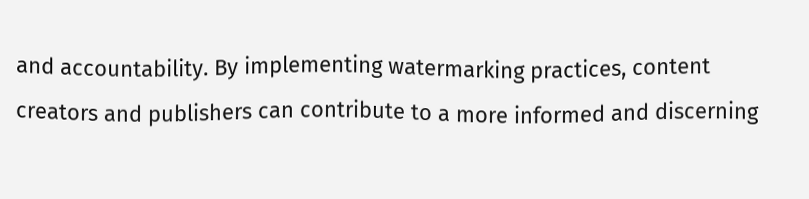and accountability. By implementing watermarking practices, content creators and publishers can contribute to a more informed and discerning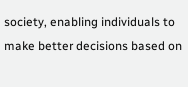society, enabling individuals to make better decisions based on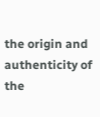the origin and authenticity of the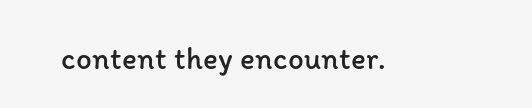content they encounter.